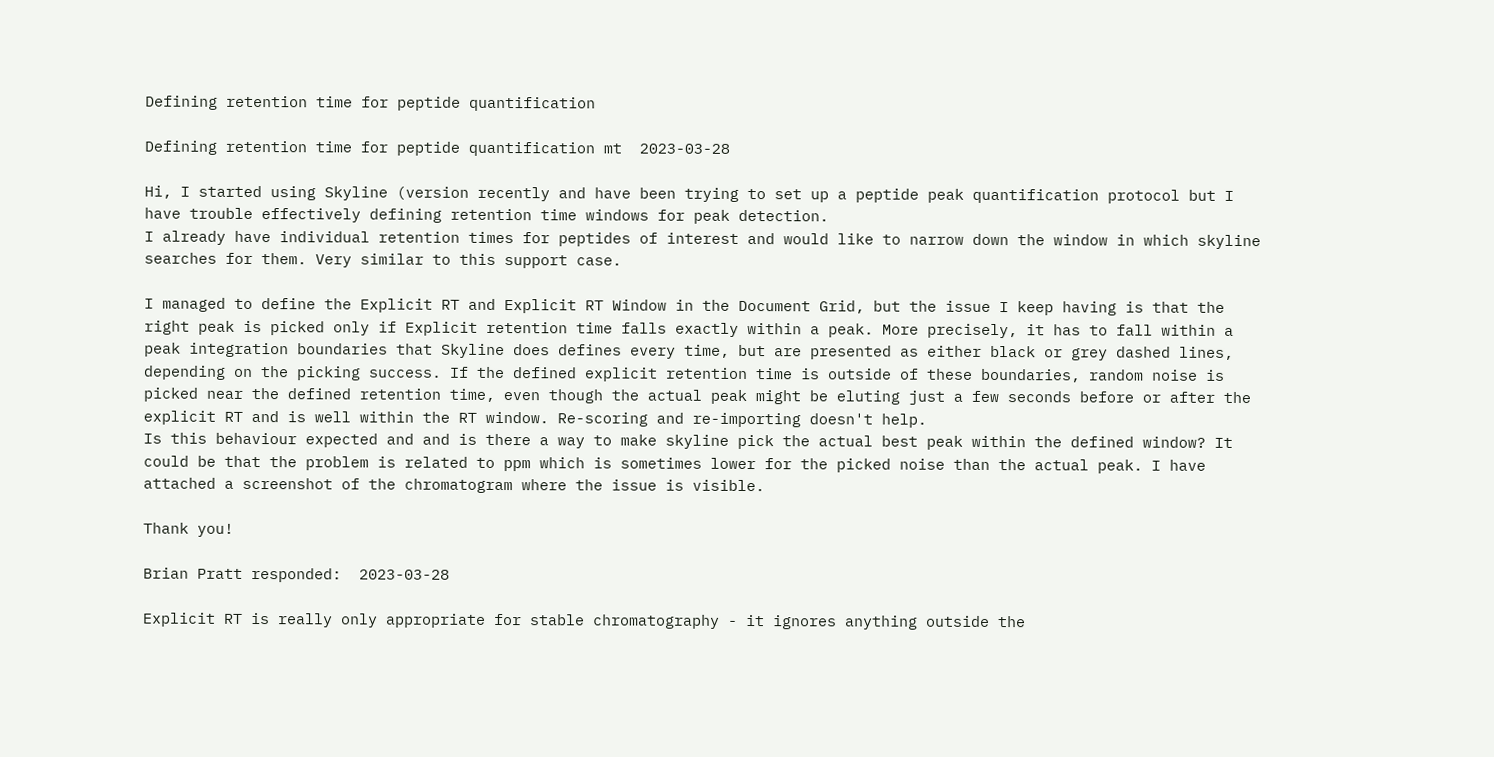Defining retention time for peptide quantification

Defining retention time for peptide quantification mt  2023-03-28

Hi, I started using Skyline (version recently and have been trying to set up a peptide peak quantification protocol but I have trouble effectively defining retention time windows for peak detection.
I already have individual retention times for peptides of interest and would like to narrow down the window in which skyline searches for them. Very similar to this support case.

I managed to define the Explicit RT and Explicit RT Window in the Document Grid, but the issue I keep having is that the right peak is picked only if Explicit retention time falls exactly within a peak. More precisely, it has to fall within a peak integration boundaries that Skyline does defines every time, but are presented as either black or grey dashed lines, depending on the picking success. If the defined explicit retention time is outside of these boundaries, random noise is picked near the defined retention time, even though the actual peak might be eluting just a few seconds before or after the explicit RT and is well within the RT window. Re-scoring and re-importing doesn't help.
Is this behaviour expected and and is there a way to make skyline pick the actual best peak within the defined window? It could be that the problem is related to ppm which is sometimes lower for the picked noise than the actual peak. I have attached a screenshot of the chromatogram where the issue is visible.

Thank you!

Brian Pratt responded:  2023-03-28

Explicit RT is really only appropriate for stable chromatography - it ignores anything outside the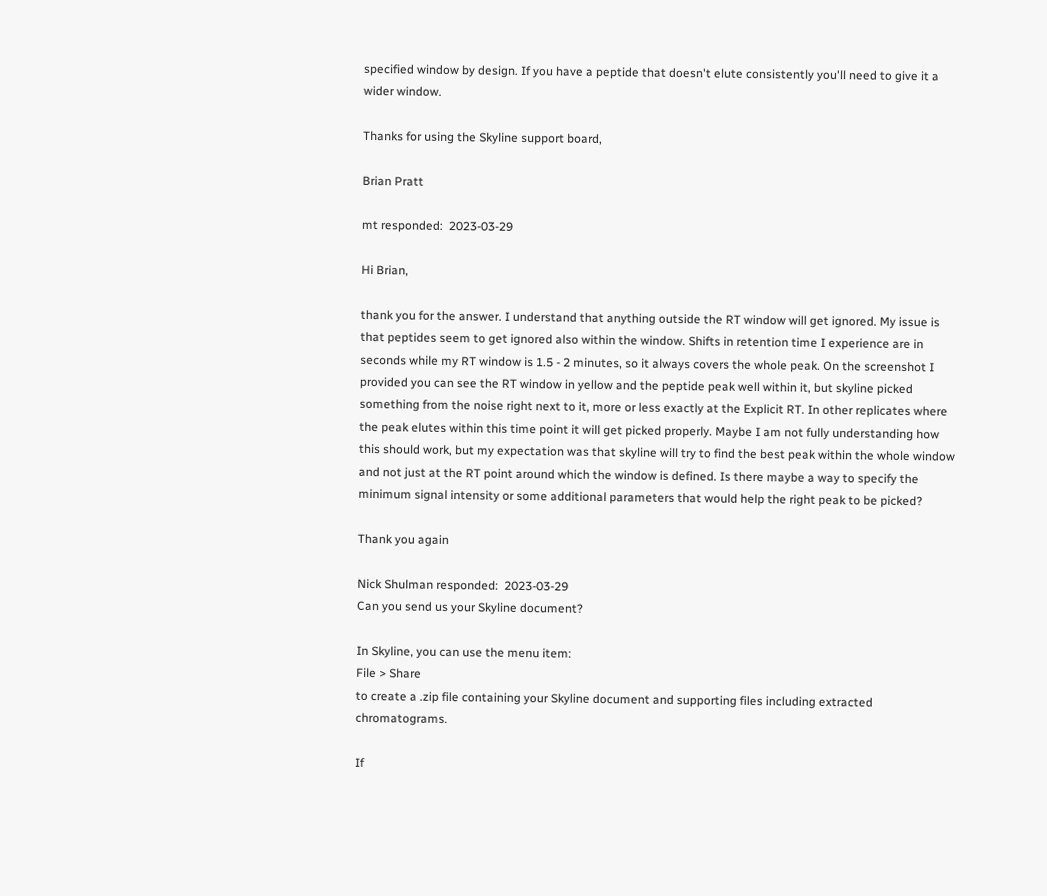specified window by design. If you have a peptide that doesn't elute consistently you'll need to give it a wider window.

Thanks for using the Skyline support board,

Brian Pratt

mt responded:  2023-03-29

Hi Brian,

thank you for the answer. I understand that anything outside the RT window will get ignored. My issue is that peptides seem to get ignored also within the window. Shifts in retention time I experience are in seconds while my RT window is 1.5 - 2 minutes, so it always covers the whole peak. On the screenshot I provided you can see the RT window in yellow and the peptide peak well within it, but skyline picked something from the noise right next to it, more or less exactly at the Explicit RT. In other replicates where the peak elutes within this time point it will get picked properly. Maybe I am not fully understanding how this should work, but my expectation was that skyline will try to find the best peak within the whole window and not just at the RT point around which the window is defined. Is there maybe a way to specify the minimum signal intensity or some additional parameters that would help the right peak to be picked?

Thank you again

Nick Shulman responded:  2023-03-29
Can you send us your Skyline document?

In Skyline, you can use the menu item:
File > Share
to create a .zip file containing your Skyline document and supporting files including extracted chromatograms.

If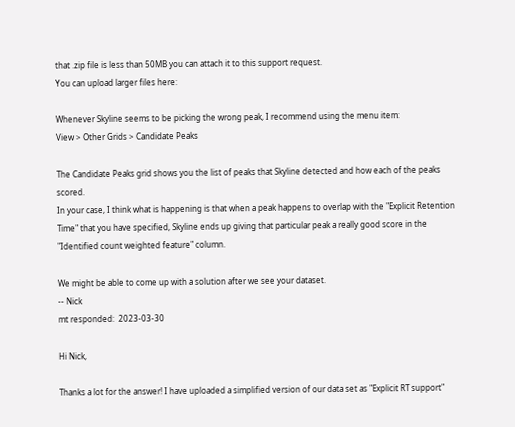that .zip file is less than 50MB you can attach it to this support request.
You can upload larger files here:

Whenever Skyline seems to be picking the wrong peak, I recommend using the menu item:
View > Other Grids > Candidate Peaks

The Candidate Peaks grid shows you the list of peaks that Skyline detected and how each of the peaks scored.
In your case, I think what is happening is that when a peak happens to overlap with the "Explicit Retention Time" that you have specified, Skyline ends up giving that particular peak a really good score in the "Identified count weighted feature" column.

We might be able to come up with a solution after we see your dataset.
-- Nick
mt responded:  2023-03-30

Hi Nick,

Thanks a lot for the answer! I have uploaded a simplified version of our data set as "Explicit RT support"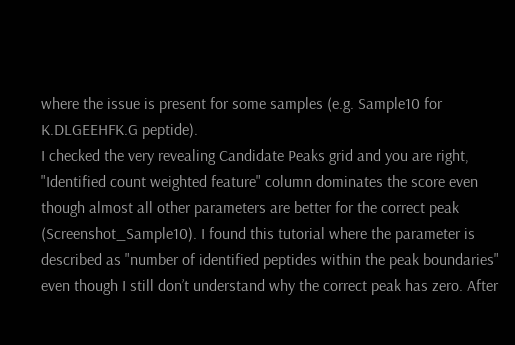where the issue is present for some samples (e.g. Sample10 for K.DLGEEHFK.G peptide).
I checked the very revealing Candidate Peaks grid and you are right, "Identified count weighted feature" column dominates the score even though almost all other parameters are better for the correct peak (Screenshot_Sample10). I found this tutorial where the parameter is described as "number of identified peptides within the peak boundaries" even though I still don’t understand why the correct peak has zero. After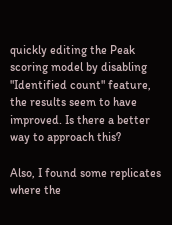quickly editing the Peak scoring model by disabling "Identified count" feature, the results seem to have improved. Is there a better way to approach this?

Also, I found some replicates where the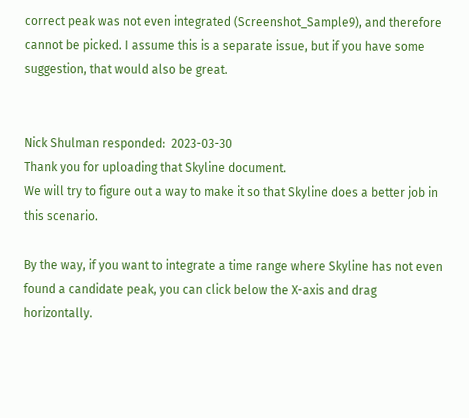correct peak was not even integrated (Screenshot_Sample9), and therefore cannot be picked. I assume this is a separate issue, but if you have some suggestion, that would also be great.


Nick Shulman responded:  2023-03-30
Thank you for uploading that Skyline document.
We will try to figure out a way to make it so that Skyline does a better job in this scenario.

By the way, if you want to integrate a time range where Skyline has not even found a candidate peak, you can click below the X-axis and drag horizontally.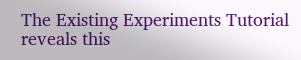The Existing Experiments Tutorial reveals this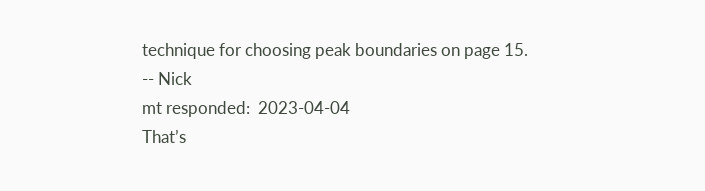technique for choosing peak boundaries on page 15.
-- Nick
mt responded:  2023-04-04
That’s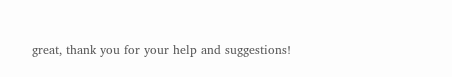great, thank you for your help and suggestions!